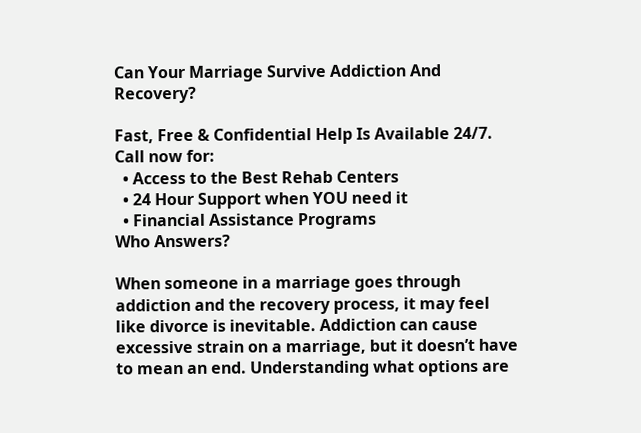Can Your Marriage Survive Addiction And Recovery?

Fast, Free & Confidential Help Is Available 24/7.
Call now for:
  • Access to the Best Rehab Centers
  • 24 Hour Support when YOU need it
  • Financial Assistance Programs
Who Answers?

When someone in a marriage goes through addiction and the recovery process, it may feel like divorce is inevitable. Addiction can cause excessive strain on a marriage, but it doesn’t have to mean an end. Understanding what options are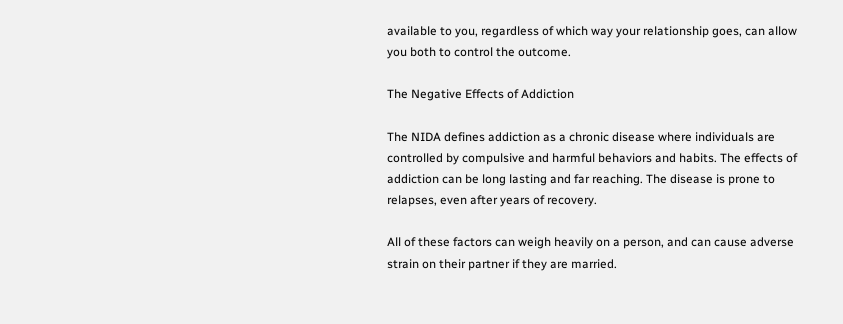available to you, regardless of which way your relationship goes, can allow you both to control the outcome.

The Negative Effects of Addiction

The NIDA defines addiction as a chronic disease where individuals are controlled by compulsive and harmful behaviors and habits. The effects of addiction can be long lasting and far reaching. The disease is prone to relapses, even after years of recovery.

All of these factors can weigh heavily on a person, and can cause adverse strain on their partner if they are married.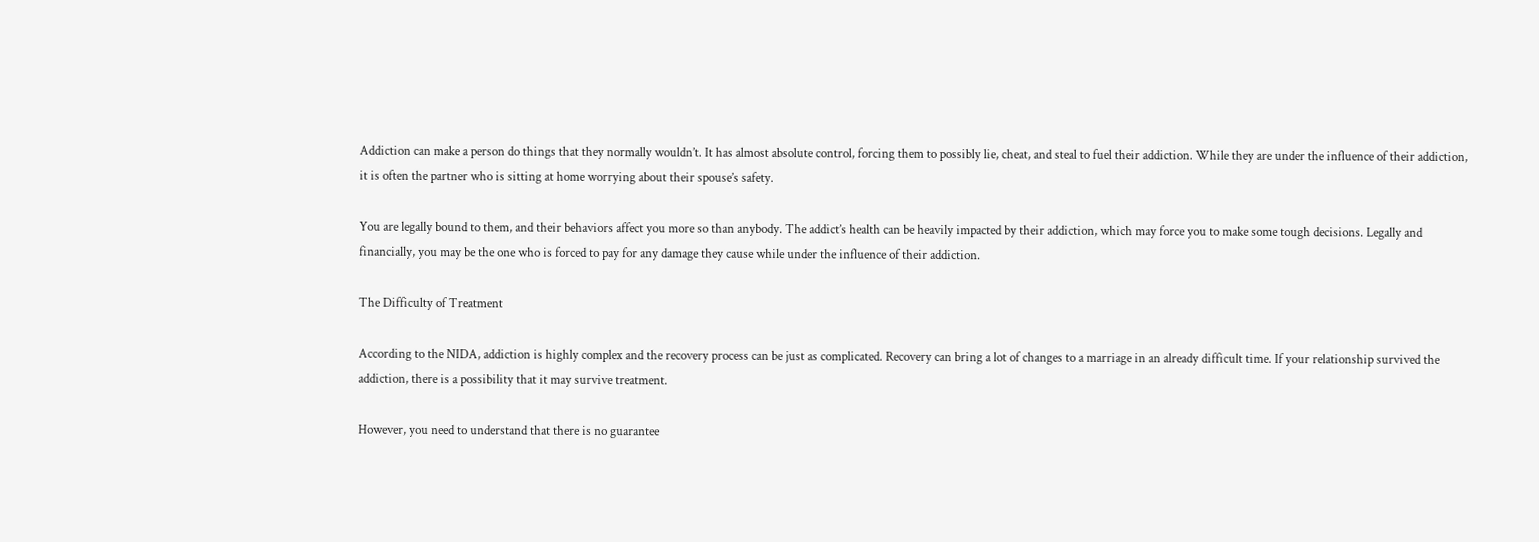Addiction can make a person do things that they normally wouldn’t. It has almost absolute control, forcing them to possibly lie, cheat, and steal to fuel their addiction. While they are under the influence of their addiction, it is often the partner who is sitting at home worrying about their spouse’s safety.

You are legally bound to them, and their behaviors affect you more so than anybody. The addict’s health can be heavily impacted by their addiction, which may force you to make some tough decisions. Legally and financially, you may be the one who is forced to pay for any damage they cause while under the influence of their addiction.

The Difficulty of Treatment

According to the NIDA, addiction is highly complex and the recovery process can be just as complicated. Recovery can bring a lot of changes to a marriage in an already difficult time. If your relationship survived the addiction, there is a possibility that it may survive treatment.

However, you need to understand that there is no guarantee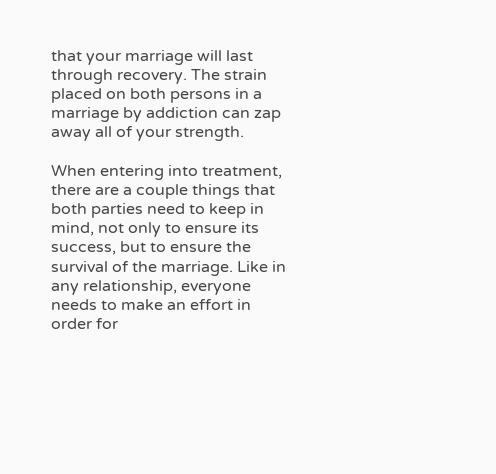that your marriage will last through recovery. The strain placed on both persons in a marriage by addiction can zap away all of your strength.

When entering into treatment, there are a couple things that both parties need to keep in mind, not only to ensure its success, but to ensure the survival of the marriage. Like in any relationship, everyone needs to make an effort in order for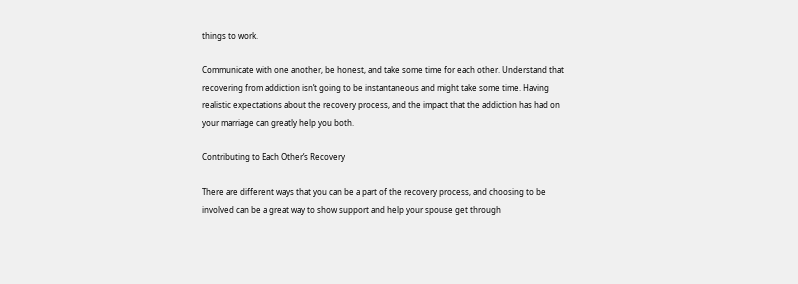things to work.

Communicate with one another, be honest, and take some time for each other. Understand that recovering from addiction isn’t going to be instantaneous and might take some time. Having realistic expectations about the recovery process, and the impact that the addiction has had on your marriage can greatly help you both.

Contributing to Each Other’s Recovery

There are different ways that you can be a part of the recovery process, and choosing to be involved can be a great way to show support and help your spouse get through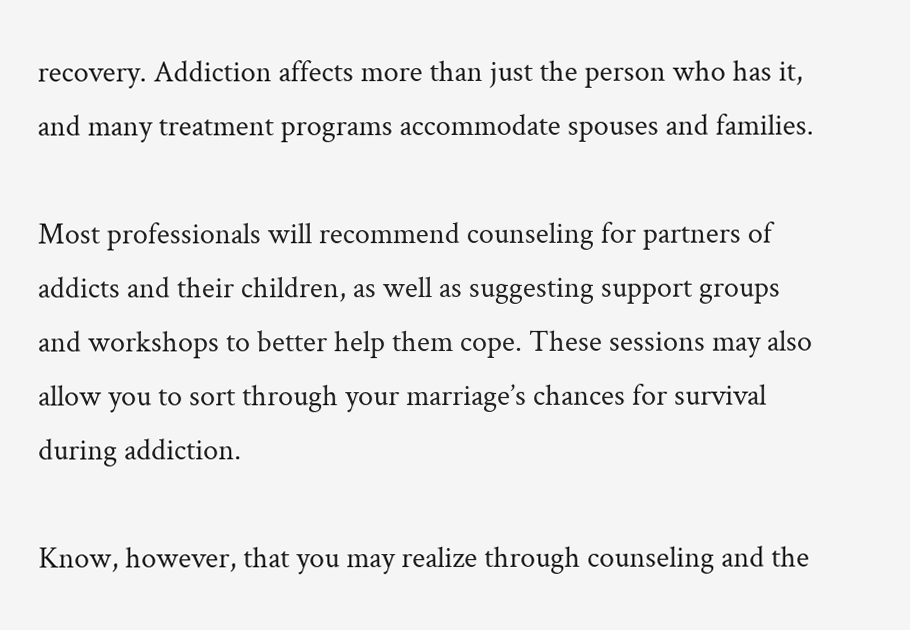recovery. Addiction affects more than just the person who has it, and many treatment programs accommodate spouses and families.

Most professionals will recommend counseling for partners of addicts and their children, as well as suggesting support groups and workshops to better help them cope. These sessions may also allow you to sort through your marriage’s chances for survival during addiction.

Know, however, that you may realize through counseling and the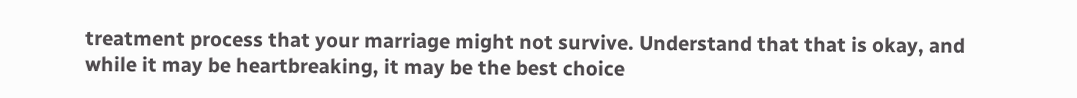treatment process that your marriage might not survive. Understand that that is okay, and while it may be heartbreaking, it may be the best choice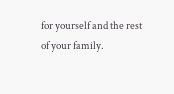for yourself and the rest of your family.